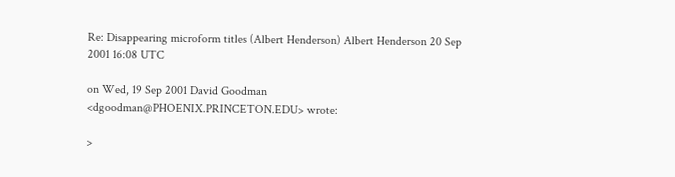Re: Disappearing microform titles (Albert Henderson) Albert Henderson 20 Sep 2001 16:08 UTC

on Wed, 19 Sep 2001 David Goodman <dgoodman@PHOENIX.PRINCETON.EDU> wrote:

>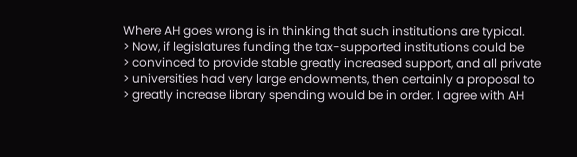Where AH goes wrong is in thinking that such institutions are typical.
> Now, if legislatures funding the tax-supported institutions could be
> convinced to provide stable greatly increased support, and all private
> universities had very large endowments, then certainly a proposal to
> greatly increase library spending would be in order. I agree with AH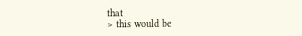that
> this would be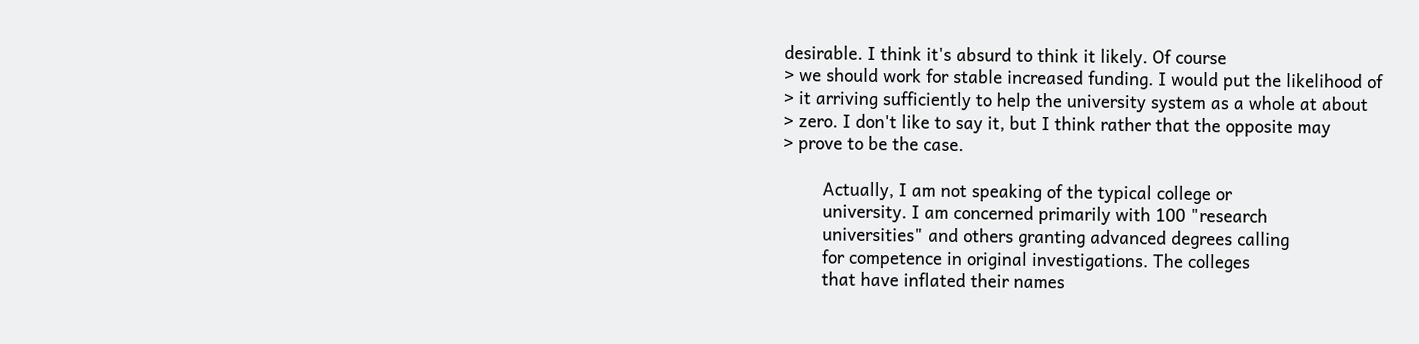desirable. I think it's absurd to think it likely. Of course
> we should work for stable increased funding. I would put the likelihood of
> it arriving sufficiently to help the university system as a whole at about
> zero. I don't like to say it, but I think rather that the opposite may
> prove to be the case.

        Actually, I am not speaking of the typical college or
        university. I am concerned primarily with 100 "research
        universities" and others granting advanced degrees calling
        for competence in original investigations. The colleges
        that have inflated their names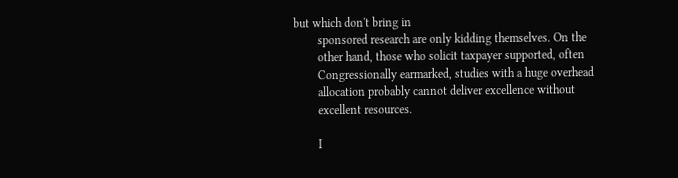but which don't bring in
        sponsored research are only kidding themselves. On the
        other hand, those who solicit taxpayer supported, often
        Congressionally earmarked, studies with a huge overhead
        allocation probably cannot deliver excellence without
        excellent resources.

        I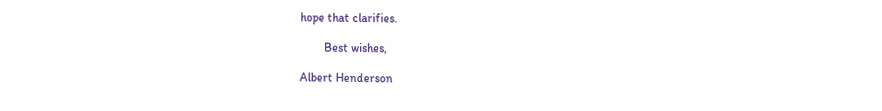hope that clarifies.

        Best wishes,

Albert Henderson